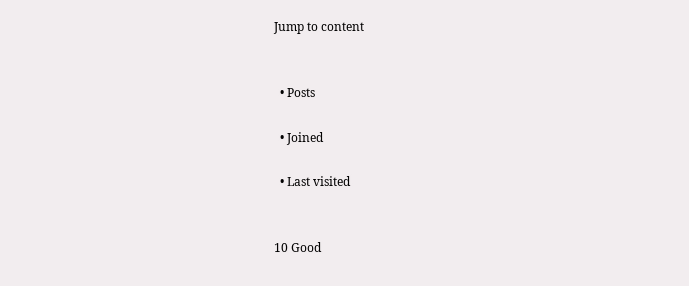Jump to content


  • Posts

  • Joined

  • Last visited


10 Good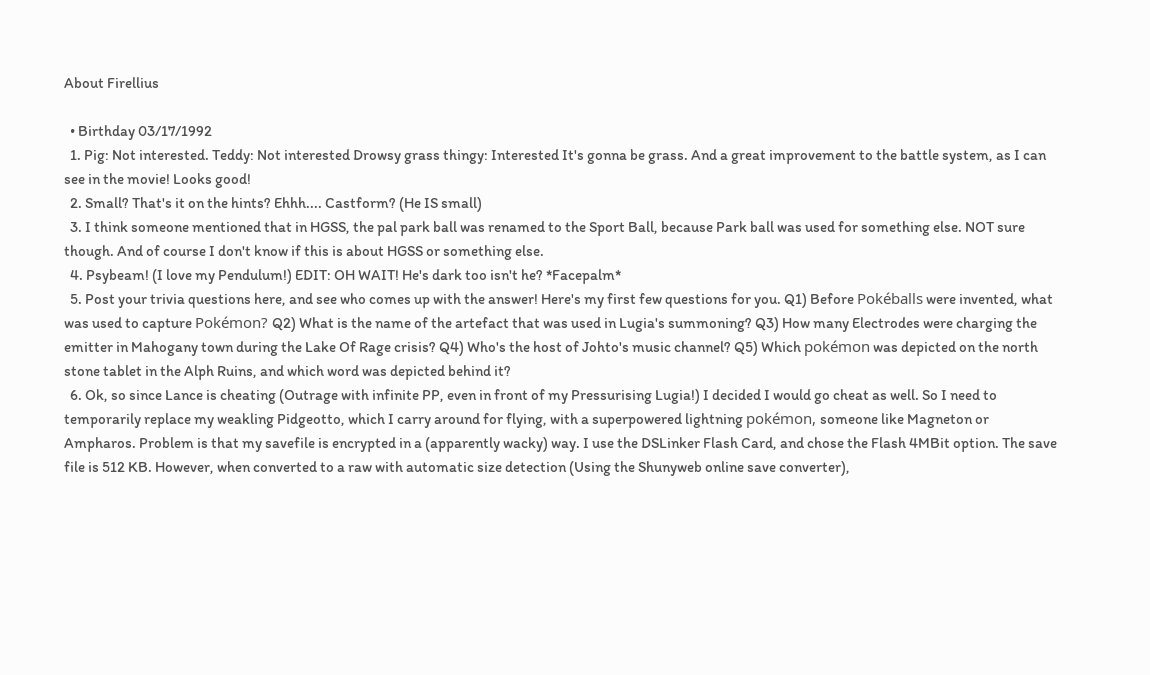About Firellius

  • Birthday 03/17/1992
  1. Pig: Not interested. Teddy: Not interested Drowsy grass thingy: Interested It's gonna be grass. And a great improvement to the battle system, as I can see in the movie! Looks good!
  2. Small? That's it on the hints? Ehhh.... Castform? (He IS small)
  3. I think someone mentioned that in HGSS, the pal park ball was renamed to the Sport Ball, because Park ball was used for something else. NOT sure though. And of course I don't know if this is about HGSS or something else.
  4. Psybeam! (I love my Pendulum!) EDIT: OH WAIT! He's dark too isn't he? *Facepalm*
  5. Post your trivia questions here, and see who comes up with the answer! Here's my first few questions for you. Q1) Before Pokéballs were invented, what was used to capture Pokémon? Q2) What is the name of the artefact that was used in Lugia's summoning? Q3) How many Electrodes were charging the emitter in Mahogany town during the Lake Of Rage crisis? Q4) Who's the host of Johto's music channel? Q5) Which pokémon was depicted on the north stone tablet in the Alph Ruins, and which word was depicted behind it?
  6. Ok, so since Lance is cheating (Outrage with infinite PP, even in front of my Pressurising Lugia!) I decided I would go cheat as well. So I need to temporarily replace my weakling Pidgeotto, which I carry around for flying, with a superpowered lightning pokémon, someone like Magneton or Ampharos. Problem is that my savefile is encrypted in a (apparently wacky) way. I use the DSLinker Flash Card, and chose the Flash 4MBit option. The save file is 512 KB. However, when converted to a raw with automatic size detection (Using the Shunyweb online save converter),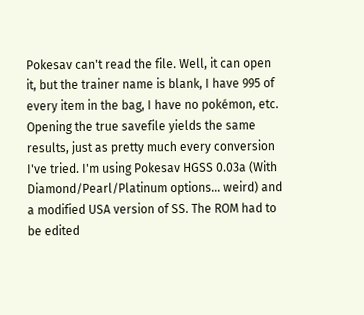Pokesav can't read the file. Well, it can open it, but the trainer name is blank, I have 995 of every item in the bag, I have no pokémon, etc. Opening the true savefile yields the same results, just as pretty much every conversion I've tried. I'm using Pokesav HGSS 0.03a (With Diamond/Pearl/Platinum options... weird) and a modified USA version of SS. The ROM had to be edited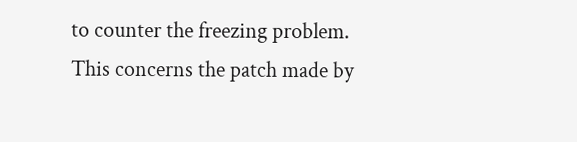to counter the freezing problem. This concerns the patch made by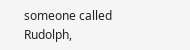someone called Rudolph,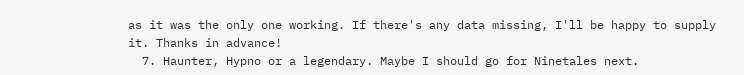as it was the only one working. If there's any data missing, I'll be happy to supply it. Thanks in advance!
  7. Haunter, Hypno or a legendary. Maybe I should go for Ninetales next.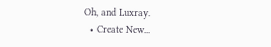Oh, and Luxray.
  • Create New...